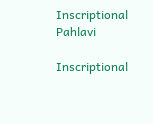Inscriptional Pahlavi

Inscriptional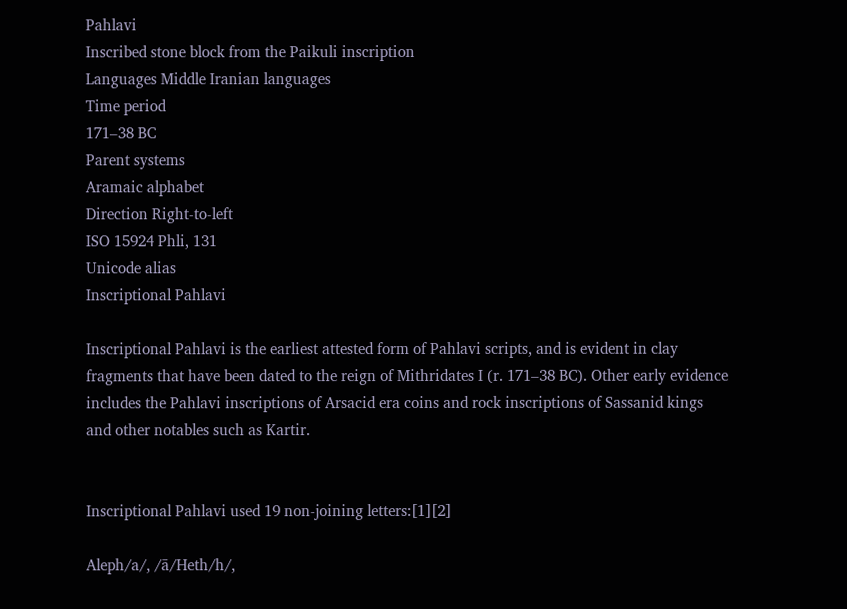Pahlavi
Inscribed stone block from the Paikuli inscription
Languages Middle Iranian languages
Time period
171–38 BC
Parent systems
Aramaic alphabet
Direction Right-to-left
ISO 15924 Phli, 131
Unicode alias
Inscriptional Pahlavi

Inscriptional Pahlavi is the earliest attested form of Pahlavi scripts, and is evident in clay fragments that have been dated to the reign of Mithridates I (r. 171–38 BC). Other early evidence includes the Pahlavi inscriptions of Arsacid era coins and rock inscriptions of Sassanid kings and other notables such as Kartir.


Inscriptional Pahlavi used 19 non-joining letters:[1][2]

Aleph/a/, /ā/Heth/h/,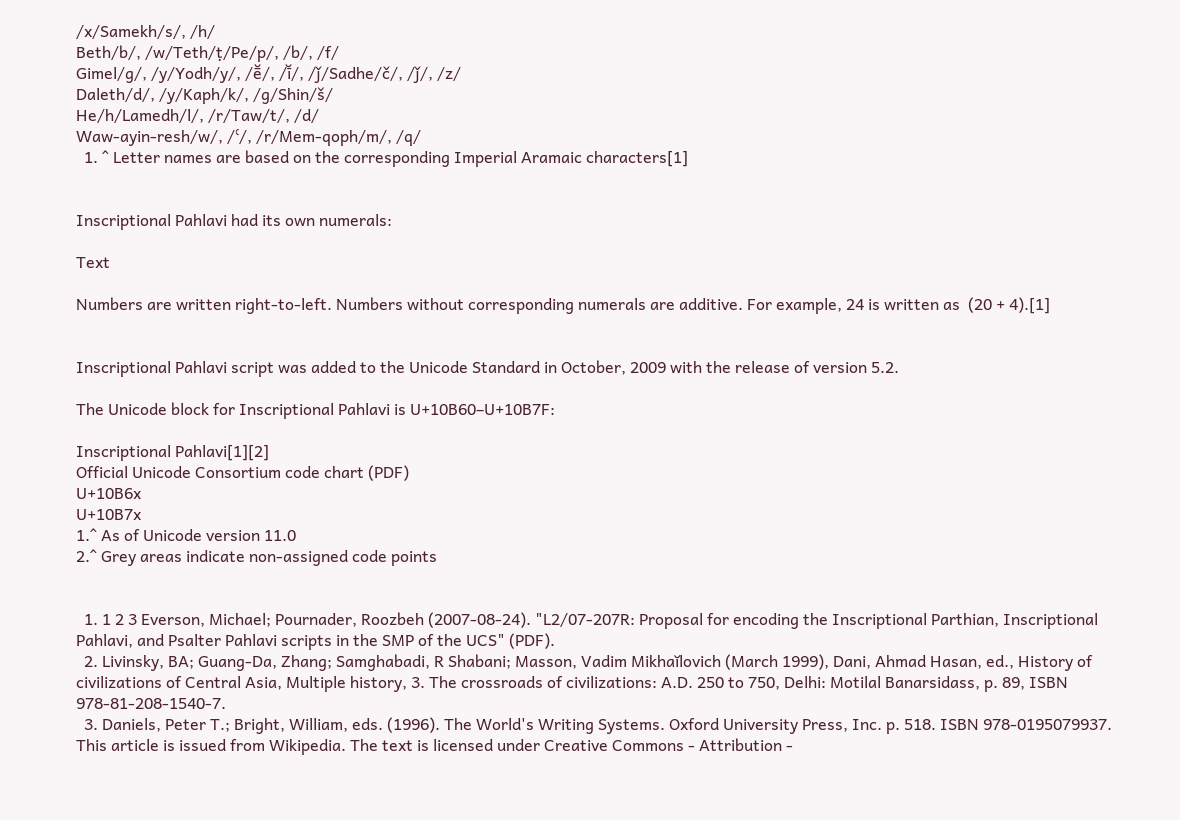/x/Samekh/s/, /h/
Beth/b/, /w/Teth/ṭ/Pe/p/, /b/, /f/
Gimel/g/, /y/Yodh/y/, /ē̆/, /ī̆/, /ǰ/Sadhe/č/, /ǰ/, /z/
Daleth/d/, /y/Kaph/k/, /g/Shin/š/
He/h/Lamedh/l/, /r/Taw/t/, /d/
Waw-ayin-resh/w/, /ʿ/, /r/Mem-qoph/m/, /q/
  1. ^ Letter names are based on the corresponding Imperial Aramaic characters[1]


Inscriptional Pahlavi had its own numerals:

Text

Numbers are written right-to-left. Numbers without corresponding numerals are additive. For example, 24 is written as  (20 + 4).[1]


Inscriptional Pahlavi script was added to the Unicode Standard in October, 2009 with the release of version 5.2.

The Unicode block for Inscriptional Pahlavi is U+10B60–U+10B7F:

Inscriptional Pahlavi[1][2]
Official Unicode Consortium code chart (PDF)
U+10B6x
U+10B7x
1.^ As of Unicode version 11.0
2.^ Grey areas indicate non-assigned code points


  1. 1 2 3 Everson, Michael; Pournader, Roozbeh (2007-08-24). "L2/07-207R: Proposal for encoding the Inscriptional Parthian, Inscriptional Pahlavi, and Psalter Pahlavi scripts in the SMP of the UCS" (PDF).
  2. Livinsky, BA; Guang‐Da, Zhang; Samghabadi, R Shabani; Masson, Vadim Mikhaĭlovich (March 1999), Dani, Ahmad Hasan, ed., History of civilizations of Central Asia, Multiple history, 3. The crossroads of civilizations: A.D. 250 to 750, Delhi: Motilal Banarsidass, p. 89, ISBN 978-81-208-1540-7.
  3. Daniels, Peter T.; Bright, William, eds. (1996). The World's Writing Systems. Oxford University Press, Inc. p. 518. ISBN 978-0195079937.
This article is issued from Wikipedia. The text is licensed under Creative Commons - Attribution -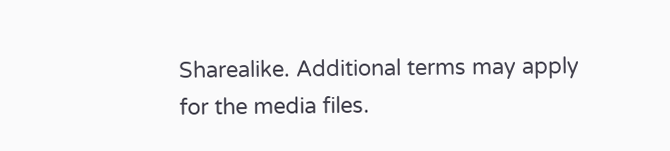Sharealike. Additional terms may apply for the media files.